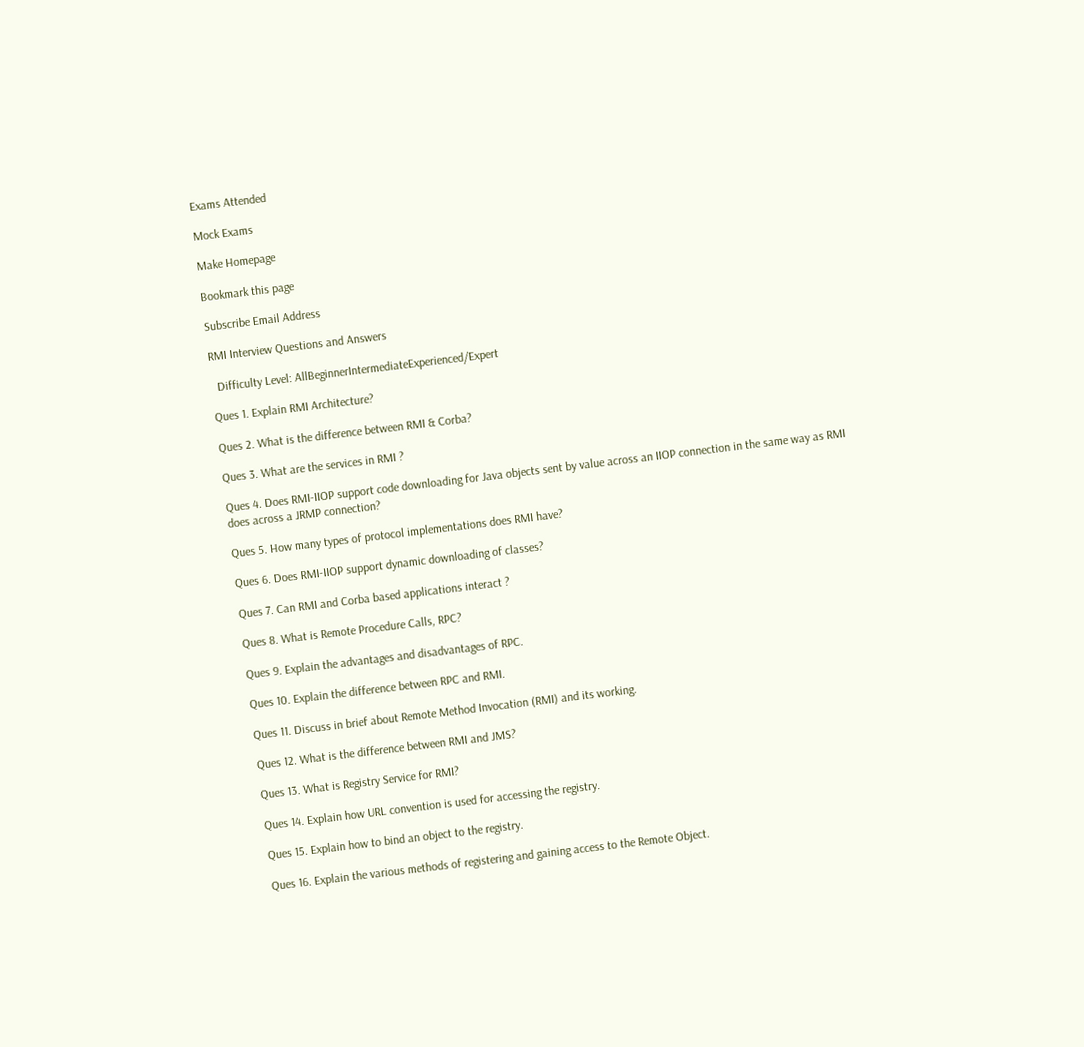Exams Attended

Mock Exams

Make Homepage

Bookmark this page

Subscribe Email Address

RMI Interview Questions and Answers

  Difficulty Level: AllBeginnerIntermediateExperienced/Expert

Ques 1. Explain RMI Architecture?

Ques 2. What is the difference between RMI & Corba?

Ques 3. What are the services in RMI ?

Ques 4. Does RMI-IIOP support code downloading for Java objects sent by value across an IIOP connection in the same way as RMI does across a JRMP connection?

Ques 5. How many types of protocol implementations does RMI have?

Ques 6. Does RMI-IIOP support dynamic downloading of classes?

Ques 7. Can RMI and Corba based applications interact ?

Ques 8. What is Remote Procedure Calls, RPC?

Ques 9. Explain the advantages and disadvantages of RPC.

Ques 10. Explain the difference between RPC and RMI.

Ques 11. Discuss in brief about Remote Method Invocation (RMI) and its working.

Ques 12. What is the difference between RMI and JMS?

Ques 13. What is Registry Service for RMI?

Ques 14. Explain how URL convention is used for accessing the registry.

Ques 15. Explain how to bind an object to the registry.

Ques 16. Explain the various methods of registering and gaining access to the Remote Object.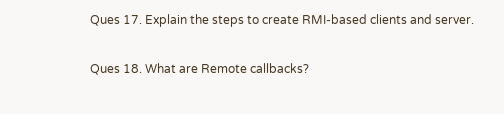Ques 17. Explain the steps to create RMI-based clients and server.

Ques 18. What are Remote callbacks?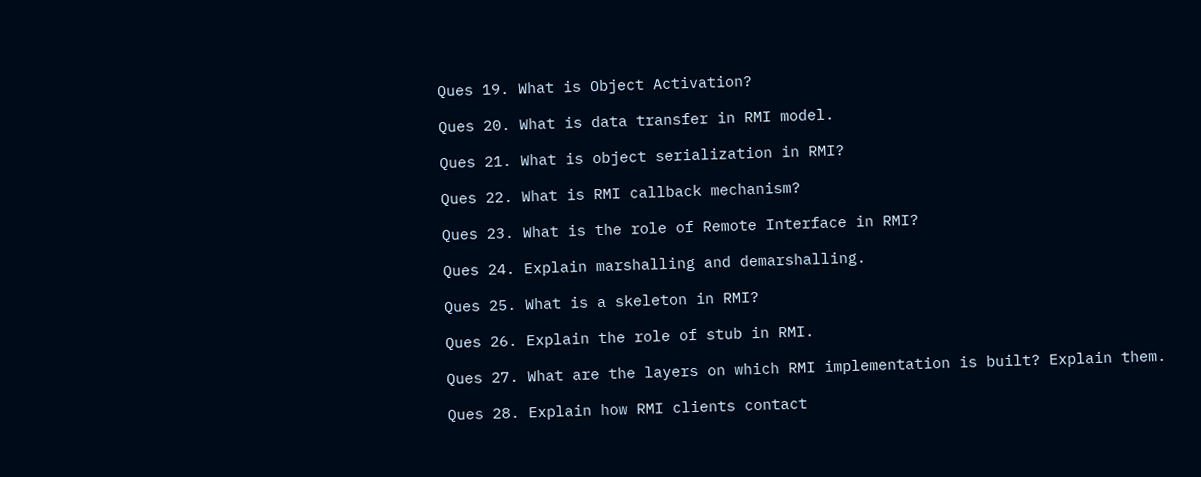Ques 19. What is Object Activation?

Ques 20. What is data transfer in RMI model.

Ques 21. What is object serialization in RMI?

Ques 22. What is RMI callback mechanism?

Ques 23. What is the role of Remote Interface in RMI?

Ques 24. Explain marshalling and demarshalling.

Ques 25. What is a skeleton in RMI?

Ques 26. Explain the role of stub in RMI.

Ques 27. What are the layers on which RMI implementation is built? Explain them.

Ques 28. Explain how RMI clients contact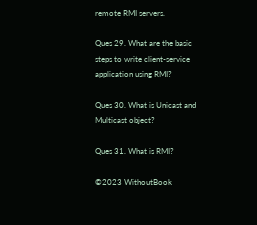remote RMI servers.

Ques 29. What are the basic steps to write client-service application using RMI?

Ques 30. What is Unicast and Multicast object?

Ques 31. What is RMI?

©2023 WithoutBook